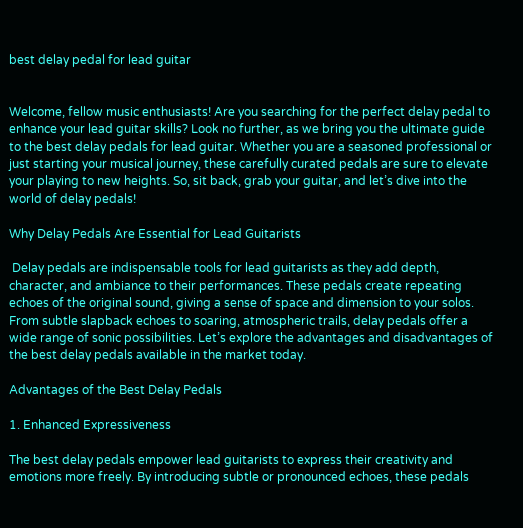best delay pedal for lead guitar


Welcome, fellow music enthusiasts! Are you searching for the perfect delay pedal to enhance your lead guitar skills? Look no further, as we bring you the ultimate guide to the best delay pedals for lead guitar. Whether you are a seasoned professional or just starting your musical journey, these carefully curated pedals are sure to elevate your playing to new heights. So, sit back, grab your guitar, and let’s dive into the world of delay pedals!

Why Delay Pedals Are Essential for Lead Guitarists

 Delay pedals are indispensable tools for lead guitarists as they add depth, character, and ambiance to their performances. These pedals create repeating echoes of the original sound, giving a sense of space and dimension to your solos. From subtle slapback echoes to soaring, atmospheric trails, delay pedals offer a wide range of sonic possibilities. Let’s explore the advantages and disadvantages of the best delay pedals available in the market today.

Advantages of the Best Delay Pedals

1. Enhanced Expressiveness

The best delay pedals empower lead guitarists to express their creativity and emotions more freely. By introducing subtle or pronounced echoes, these pedals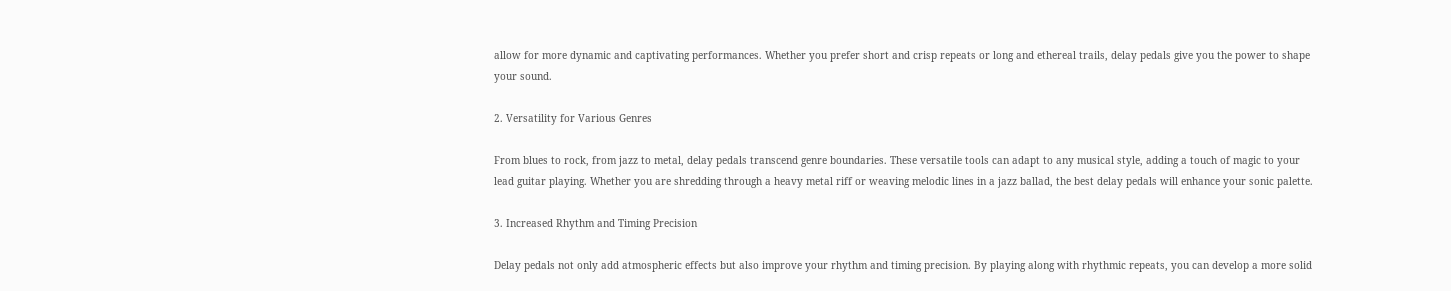allow for more dynamic and captivating performances. Whether you prefer short and crisp repeats or long and ethereal trails, delay pedals give you the power to shape your sound.

2. Versatility for Various Genres

From blues to rock, from jazz to metal, delay pedals transcend genre boundaries. These versatile tools can adapt to any musical style, adding a touch of magic to your lead guitar playing. Whether you are shredding through a heavy metal riff or weaving melodic lines in a jazz ballad, the best delay pedals will enhance your sonic palette.

3. Increased Rhythm and Timing Precision

Delay pedals not only add atmospheric effects but also improve your rhythm and timing precision. By playing along with rhythmic repeats, you can develop a more solid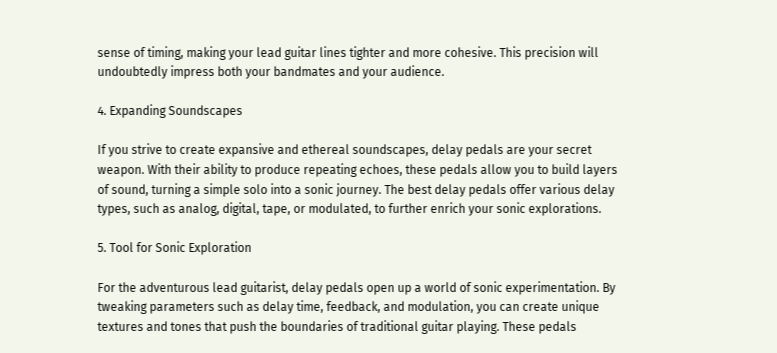sense of timing, making your lead guitar lines tighter and more cohesive. This precision will undoubtedly impress both your bandmates and your audience.

4. Expanding Soundscapes

If you strive to create expansive and ethereal soundscapes, delay pedals are your secret weapon. With their ability to produce repeating echoes, these pedals allow you to build layers of sound, turning a simple solo into a sonic journey. The best delay pedals offer various delay types, such as analog, digital, tape, or modulated, to further enrich your sonic explorations.

5. Tool for Sonic Exploration

For the adventurous lead guitarist, delay pedals open up a world of sonic experimentation. By tweaking parameters such as delay time, feedback, and modulation, you can create unique textures and tones that push the boundaries of traditional guitar playing. These pedals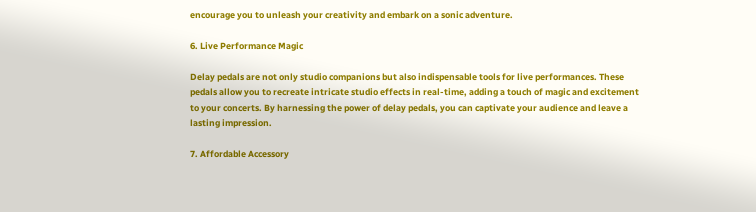encourage you to unleash your creativity and embark on a sonic adventure.

6. Live Performance Magic

Delay pedals are not only studio companions but also indispensable tools for live performances. These pedals allow you to recreate intricate studio effects in real-time, adding a touch of magic and excitement to your concerts. By harnessing the power of delay pedals, you can captivate your audience and leave a lasting impression.

7. Affordable Accessory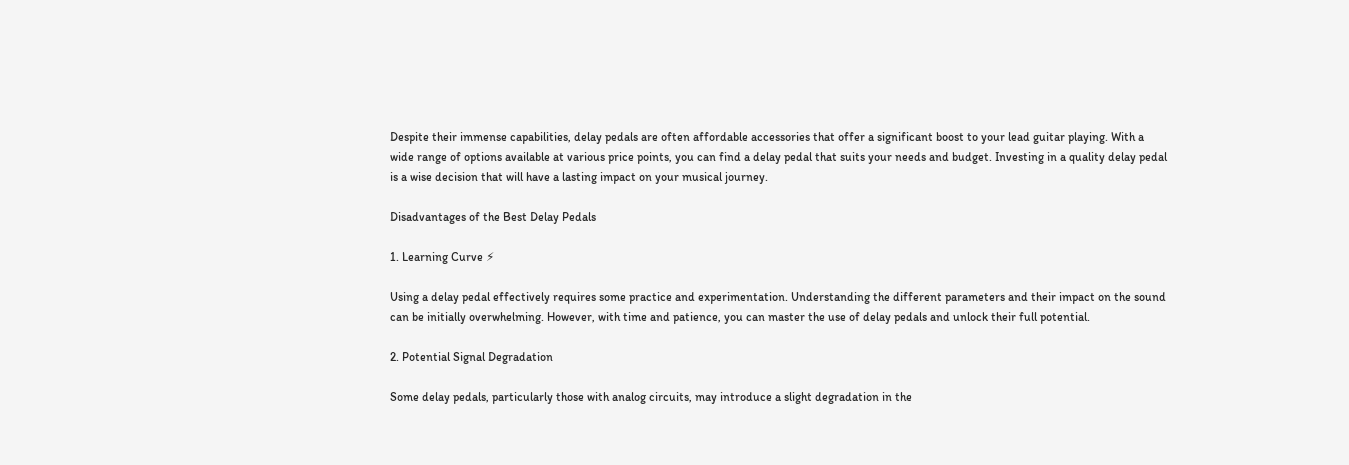Despite their immense capabilities, delay pedals are often affordable accessories that offer a significant boost to your lead guitar playing. With a wide range of options available at various price points, you can find a delay pedal that suits your needs and budget. Investing in a quality delay pedal is a wise decision that will have a lasting impact on your musical journey.

Disadvantages of the Best Delay Pedals

1. Learning Curve ⚡

Using a delay pedal effectively requires some practice and experimentation. Understanding the different parameters and their impact on the sound can be initially overwhelming. However, with time and patience, you can master the use of delay pedals and unlock their full potential.

2. Potential Signal Degradation

Some delay pedals, particularly those with analog circuits, may introduce a slight degradation in the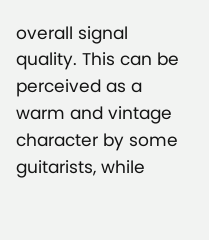overall signal quality. This can be perceived as a warm and vintage character by some guitarists, while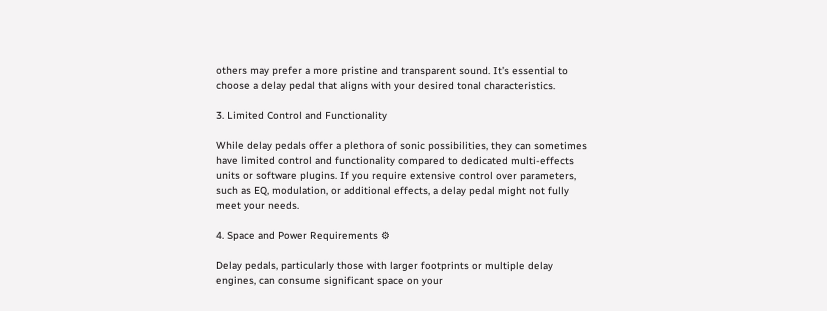others may prefer a more pristine and transparent sound. It’s essential to choose a delay pedal that aligns with your desired tonal characteristics.

3. Limited Control and Functionality

While delay pedals offer a plethora of sonic possibilities, they can sometimes have limited control and functionality compared to dedicated multi-effects units or software plugins. If you require extensive control over parameters, such as EQ, modulation, or additional effects, a delay pedal might not fully meet your needs.

4. Space and Power Requirements ⚙

Delay pedals, particularly those with larger footprints or multiple delay engines, can consume significant space on your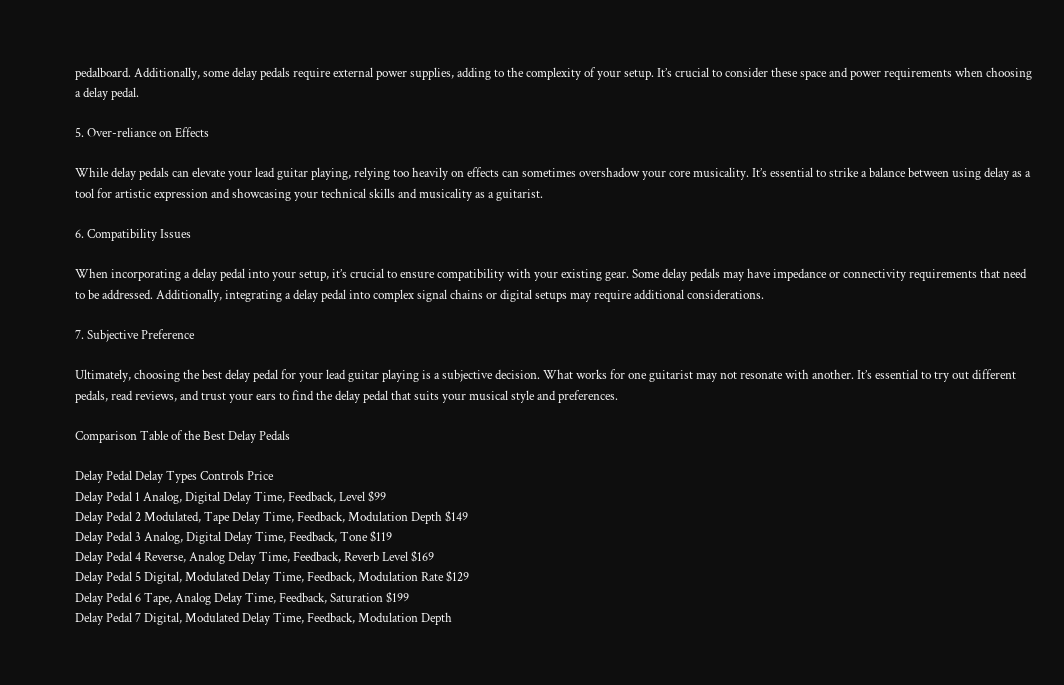pedalboard. Additionally, some delay pedals require external power supplies, adding to the complexity of your setup. It’s crucial to consider these space and power requirements when choosing a delay pedal.

5. Over-reliance on Effects

While delay pedals can elevate your lead guitar playing, relying too heavily on effects can sometimes overshadow your core musicality. It’s essential to strike a balance between using delay as a tool for artistic expression and showcasing your technical skills and musicality as a guitarist.

6. Compatibility Issues

When incorporating a delay pedal into your setup, it’s crucial to ensure compatibility with your existing gear. Some delay pedals may have impedance or connectivity requirements that need to be addressed. Additionally, integrating a delay pedal into complex signal chains or digital setups may require additional considerations.

7. Subjective Preference

Ultimately, choosing the best delay pedal for your lead guitar playing is a subjective decision. What works for one guitarist may not resonate with another. It’s essential to try out different pedals, read reviews, and trust your ears to find the delay pedal that suits your musical style and preferences.

Comparison Table of the Best Delay Pedals

Delay Pedal Delay Types Controls Price
Delay Pedal 1 Analog, Digital Delay Time, Feedback, Level $99
Delay Pedal 2 Modulated, Tape Delay Time, Feedback, Modulation Depth $149
Delay Pedal 3 Analog, Digital Delay Time, Feedback, Tone $119
Delay Pedal 4 Reverse, Analog Delay Time, Feedback, Reverb Level $169
Delay Pedal 5 Digital, Modulated Delay Time, Feedback, Modulation Rate $129
Delay Pedal 6 Tape, Analog Delay Time, Feedback, Saturation $199
Delay Pedal 7 Digital, Modulated Delay Time, Feedback, Modulation Depth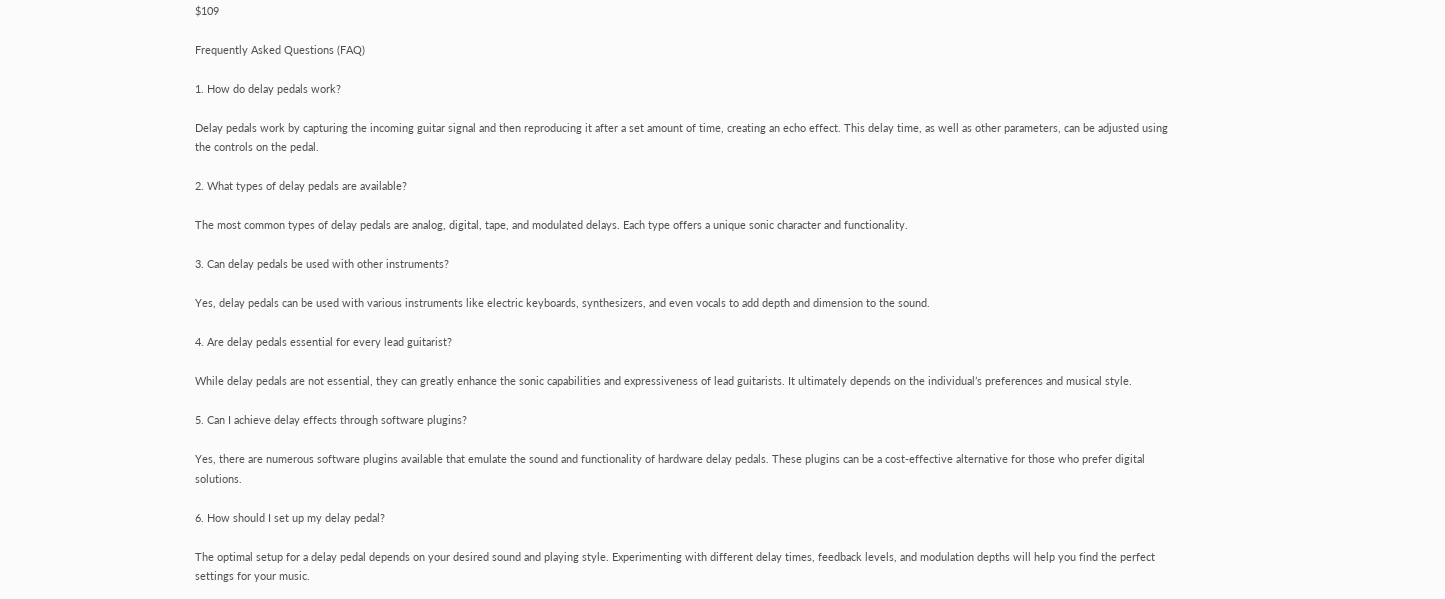$109

Frequently Asked Questions (FAQ)

1. How do delay pedals work?

Delay pedals work by capturing the incoming guitar signal and then reproducing it after a set amount of time, creating an echo effect. This delay time, as well as other parameters, can be adjusted using the controls on the pedal.

2. What types of delay pedals are available?

The most common types of delay pedals are analog, digital, tape, and modulated delays. Each type offers a unique sonic character and functionality.

3. Can delay pedals be used with other instruments?

Yes, delay pedals can be used with various instruments like electric keyboards, synthesizers, and even vocals to add depth and dimension to the sound.

4. Are delay pedals essential for every lead guitarist?

While delay pedals are not essential, they can greatly enhance the sonic capabilities and expressiveness of lead guitarists. It ultimately depends on the individual’s preferences and musical style.

5. Can I achieve delay effects through software plugins?

Yes, there are numerous software plugins available that emulate the sound and functionality of hardware delay pedals. These plugins can be a cost-effective alternative for those who prefer digital solutions.

6. How should I set up my delay pedal?

The optimal setup for a delay pedal depends on your desired sound and playing style. Experimenting with different delay times, feedback levels, and modulation depths will help you find the perfect settings for your music.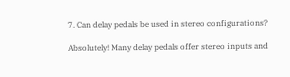7. Can delay pedals be used in stereo configurations?

Absolutely! Many delay pedals offer stereo inputs and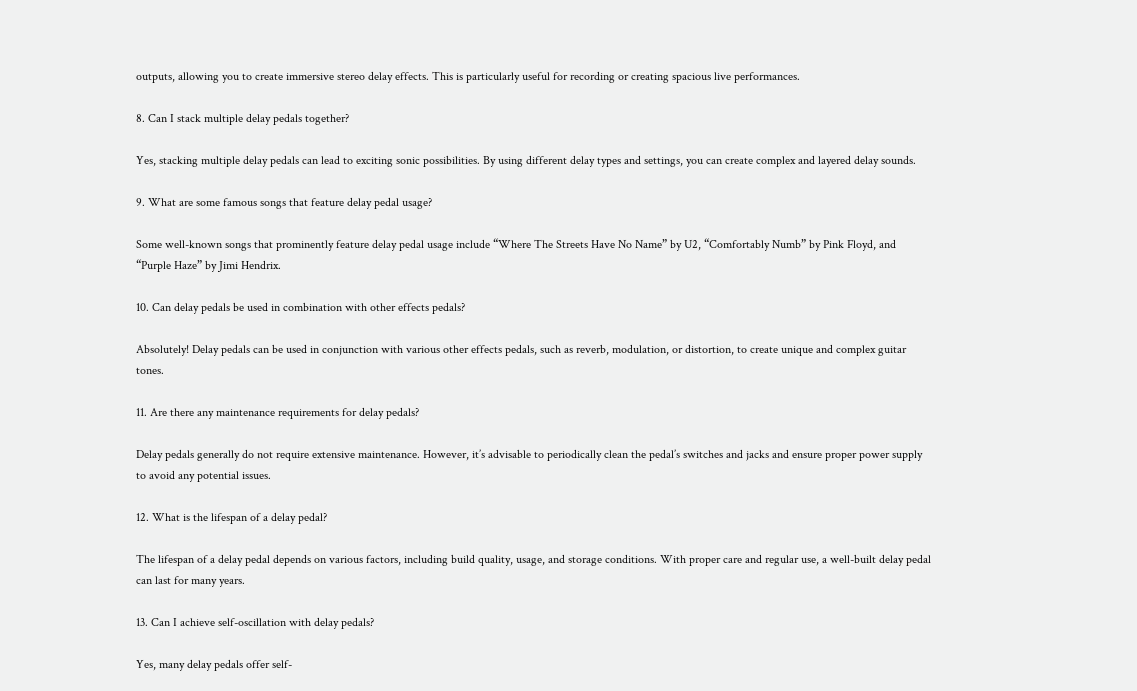outputs, allowing you to create immersive stereo delay effects. This is particularly useful for recording or creating spacious live performances.

8. Can I stack multiple delay pedals together?

Yes, stacking multiple delay pedals can lead to exciting sonic possibilities. By using different delay types and settings, you can create complex and layered delay sounds.

9. What are some famous songs that feature delay pedal usage?

Some well-known songs that prominently feature delay pedal usage include “Where The Streets Have No Name” by U2, “Comfortably Numb” by Pink Floyd, and “Purple Haze” by Jimi Hendrix.

10. Can delay pedals be used in combination with other effects pedals?

Absolutely! Delay pedals can be used in conjunction with various other effects pedals, such as reverb, modulation, or distortion, to create unique and complex guitar tones.

11. Are there any maintenance requirements for delay pedals?

Delay pedals generally do not require extensive maintenance. However, it’s advisable to periodically clean the pedal’s switches and jacks and ensure proper power supply to avoid any potential issues.

12. What is the lifespan of a delay pedal?

The lifespan of a delay pedal depends on various factors, including build quality, usage, and storage conditions. With proper care and regular use, a well-built delay pedal can last for many years.

13. Can I achieve self-oscillation with delay pedals?

Yes, many delay pedals offer self-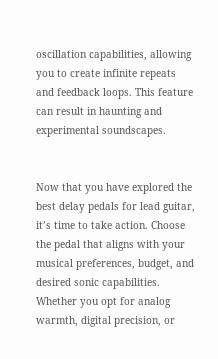oscillation capabilities, allowing you to create infinite repeats and feedback loops. This feature can result in haunting and experimental soundscapes.


Now that you have explored the best delay pedals for lead guitar, it’s time to take action. Choose the pedal that aligns with your musical preferences, budget, and desired sonic capabilities. Whether you opt for analog warmth, digital precision, or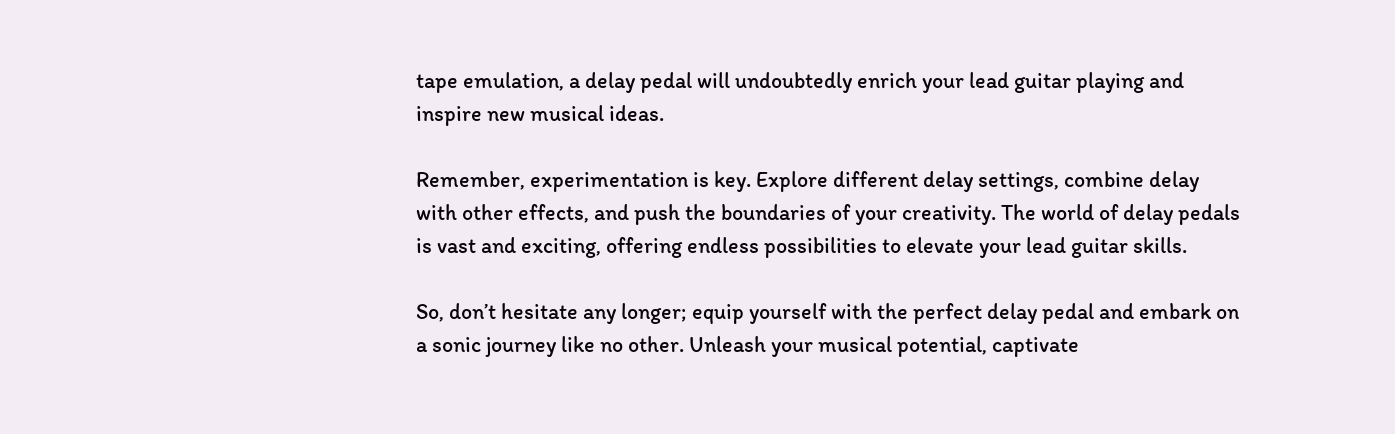tape emulation, a delay pedal will undoubtedly enrich your lead guitar playing and inspire new musical ideas.

Remember, experimentation is key. Explore different delay settings, combine delay with other effects, and push the boundaries of your creativity. The world of delay pedals is vast and exciting, offering endless possibilities to elevate your lead guitar skills.

So, don’t hesitate any longer; equip yourself with the perfect delay pedal and embark on a sonic journey like no other. Unleash your musical potential, captivate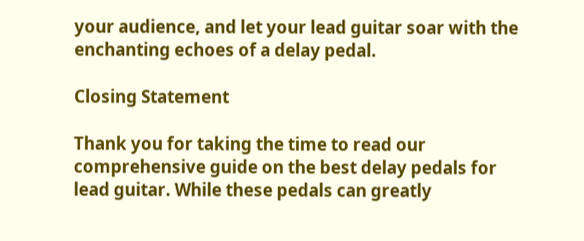your audience, and let your lead guitar soar with the enchanting echoes of a delay pedal.

Closing Statement

Thank you for taking the time to read our comprehensive guide on the best delay pedals for lead guitar. While these pedals can greatly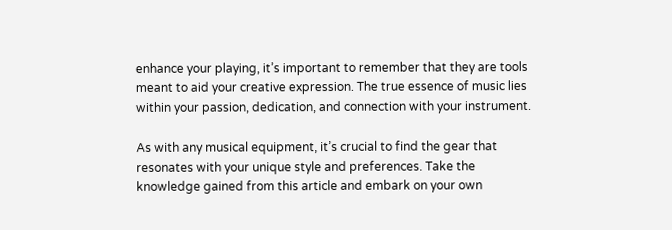enhance your playing, it’s important to remember that they are tools meant to aid your creative expression. The true essence of music lies within your passion, dedication, and connection with your instrument.

As with any musical equipment, it’s crucial to find the gear that resonates with your unique style and preferences. Take the knowledge gained from this article and embark on your own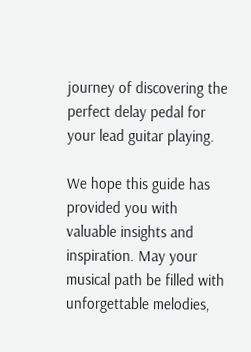journey of discovering the perfect delay pedal for your lead guitar playing.

We hope this guide has provided you with valuable insights and inspiration. May your musical path be filled with unforgettable melodies,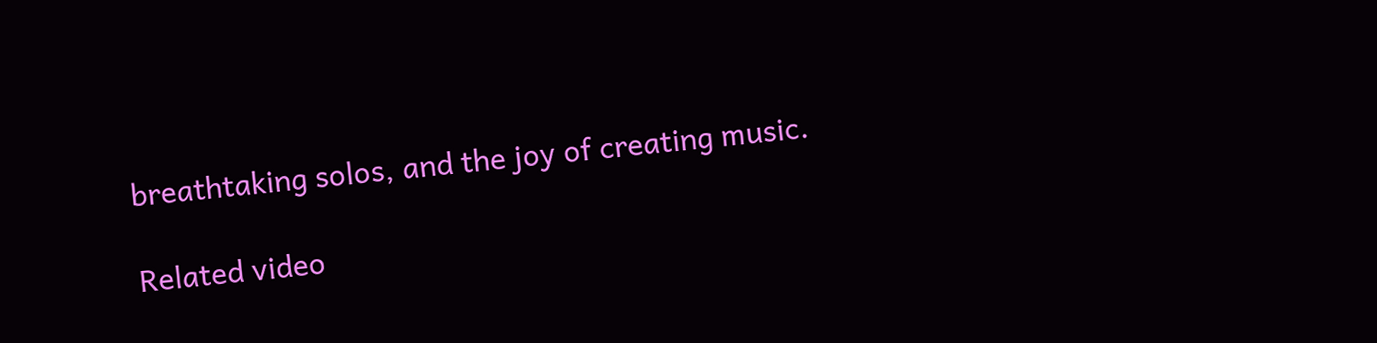breathtaking solos, and the joy of creating music.

Related video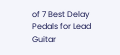of 7 Best Delay Pedals for Lead Guitar